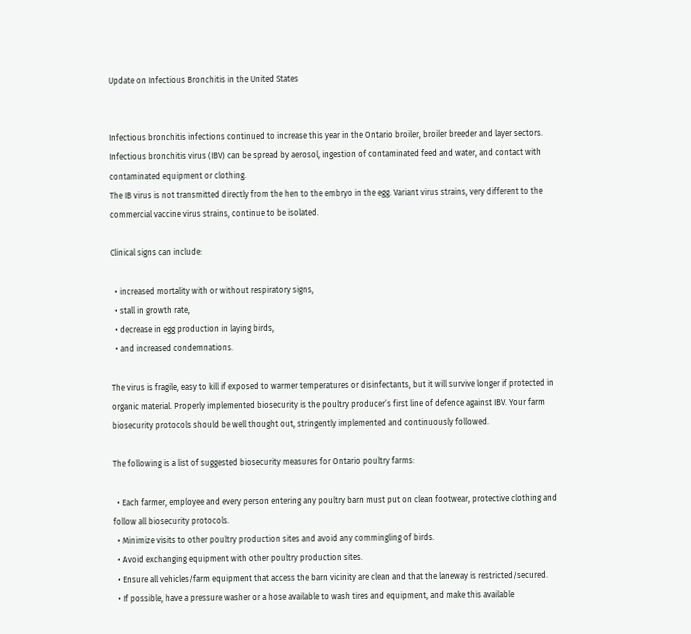Update on Infectious Bronchitis in the United States


Infectious bronchitis infections continued to increase this year in the Ontario broiler, broiler breeder and layer sectors.
Infectious bronchitis virus (IBV) can be spread by aerosol, ingestion of contaminated feed and water, and contact with contaminated equipment or clothing.
The IB virus is not transmitted directly from the hen to the embryo in the egg. Variant virus strains, very different to the commercial vaccine virus strains, continue to be isolated.

Clinical signs can include:

  • increased mortality with or without respiratory signs,
  • stall in growth rate,
  • decrease in egg production in laying birds,
  • and increased condemnations.

The virus is fragile, easy to kill if exposed to warmer temperatures or disinfectants, but it will survive longer if protected in organic material. Properly implemented biosecurity is the poultry producer’s first line of defence against IBV. Your farm biosecurity protocols should be well thought out, stringently implemented and continuously followed.

The following is a list of suggested biosecurity measures for Ontario poultry farms:

  • Each farmer, employee and every person entering any poultry barn must put on clean footwear, protective clothing and follow all biosecurity protocols.
  • Minimize visits to other poultry production sites and avoid any commingling of birds.
  • Avoid exchanging equipment with other poultry production sites.
  • Ensure all vehicles/farm equipment that access the barn vicinity are clean and that the laneway is restricted/secured.
  • If possible, have a pressure washer or a hose available to wash tires and equipment, and make this available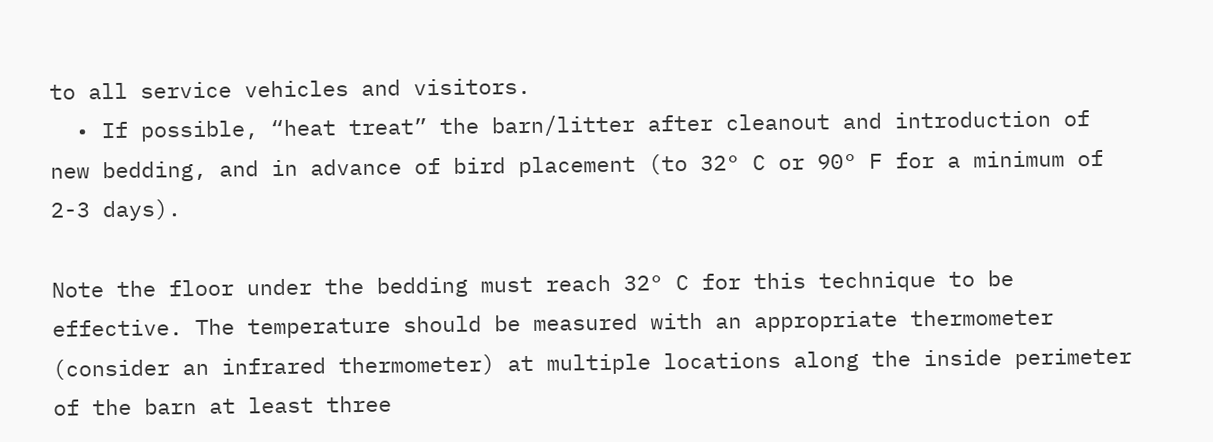to all service vehicles and visitors.
  • If possible, “heat treat” the barn/litter after cleanout and introduction of new bedding, and in advance of bird placement (to 32° C or 90° F for a minimum of 2-3 days).

Note the floor under the bedding must reach 32° C for this technique to be effective. The temperature should be measured with an appropriate thermometer (consider an infrared thermometer) at multiple locations along the inside perimeter of the barn at least three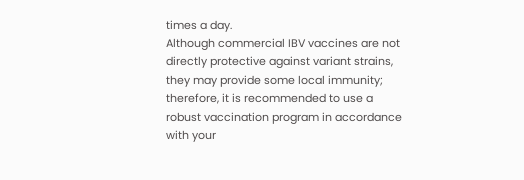times a day.
Although commercial IBV vaccines are not directly protective against variant strains, they may provide some local immunity; therefore, it is recommended to use a robust vaccination program in accordance with your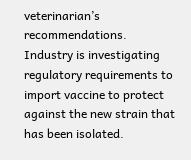veterinarian’s recommendations.
Industry is investigating regulatory requirements to import vaccine to protect against the new strain that has been isolated.